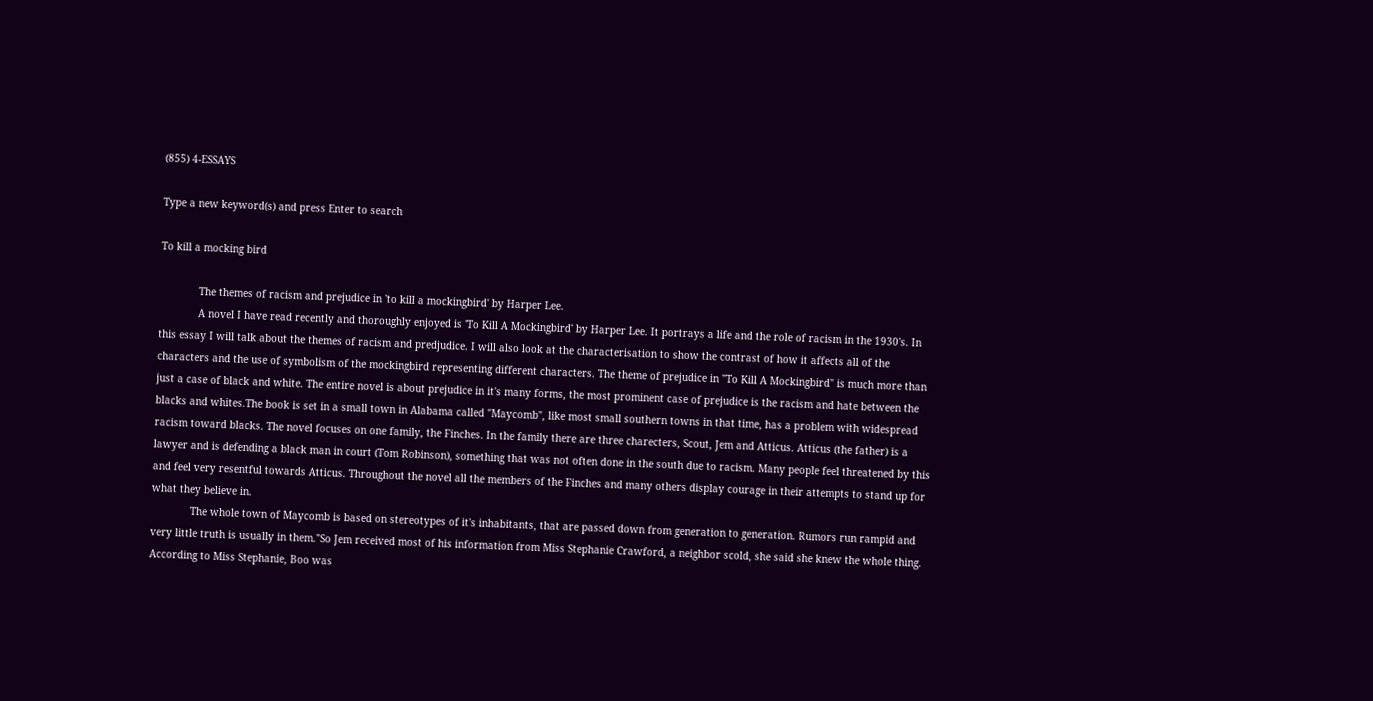(855) 4-ESSAYS

Type a new keyword(s) and press Enter to search

To kill a mocking bird

             The themes of racism and prejudice in 'to kill a mockingbird' by Harper Lee.
             A novel I have read recently and thoroughly enjoyed is 'To Kill A Mockingbird' by Harper Lee. It portrays a life and the role of racism in the 1930's. In this essay I will talk about the themes of racism and predjudice. I will also look at the characterisation to show the contrast of how it affects all of the characters and the use of symbolism of the mockingbird representing different characters. The theme of prejudice in "To Kill A Mockingbird" is much more than just a case of black and white. The entire novel is about prejudice in it's many forms, the most prominent case of prejudice is the racism and hate between the blacks and whites.The book is set in a small town in Alabama called "Maycomb", like most small southern towns in that time, has a problem with widespread racism toward blacks. The novel focuses on one family, the Finches. In the family there are three charecters, Scout, Jem and Atticus. Atticus (the father) is a lawyer and is defending a black man in court (Tom Robinson), something that was not often done in the south due to racism. Many people feel threatened by this and feel very resentful towards Atticus. Throughout the novel all the members of the Finches and many others display courage in their attempts to stand up for what they believe in.
             The whole town of Maycomb is based on stereotypes of it's inhabitants, that are passed down from generation to generation. Rumors run rampid and very little truth is usually in them."So Jem received most of his information from Miss Stephanie Crawford, a neighbor scold, she said she knew the whole thing. According to Miss Stephanie, Boo was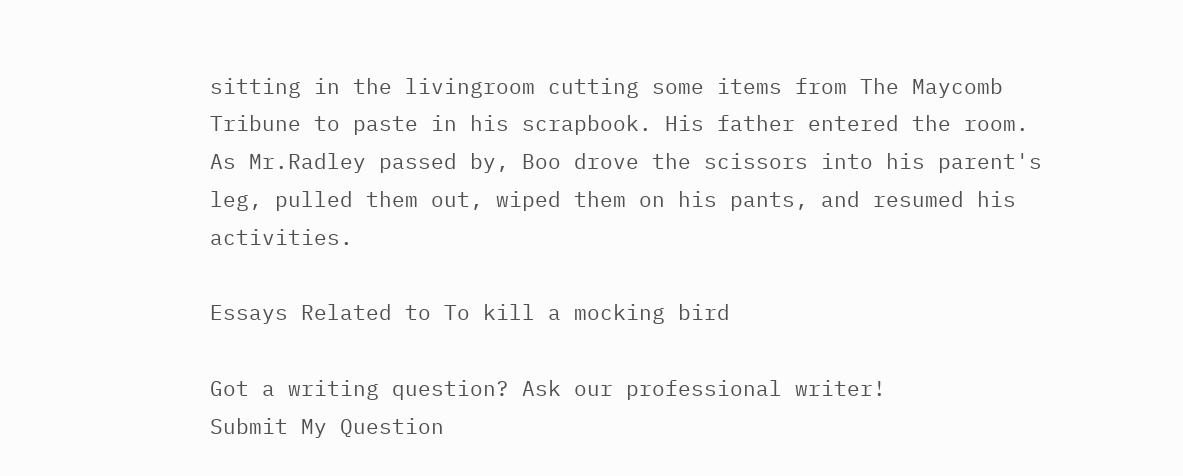sitting in the livingroom cutting some items from The Maycomb Tribune to paste in his scrapbook. His father entered the room. As Mr.Radley passed by, Boo drove the scissors into his parent's leg, pulled them out, wiped them on his pants, and resumed his activities.

Essays Related to To kill a mocking bird

Got a writing question? Ask our professional writer!
Submit My Question